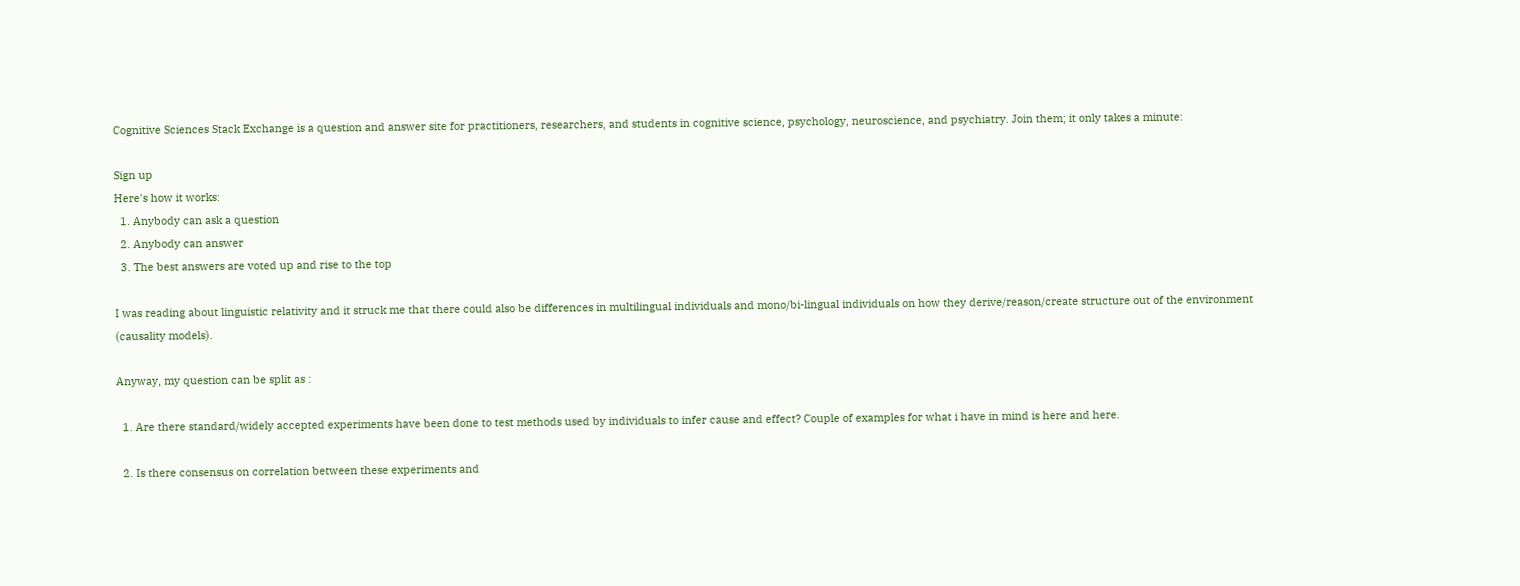Cognitive Sciences Stack Exchange is a question and answer site for practitioners, researchers, and students in cognitive science, psychology, neuroscience, and psychiatry. Join them; it only takes a minute:

Sign up
Here's how it works:
  1. Anybody can ask a question
  2. Anybody can answer
  3. The best answers are voted up and rise to the top

I was reading about linguistic relativity and it struck me that there could also be differences in multilingual individuals and mono/bi-lingual individuals on how they derive/reason/create structure out of the environment (causality models).

Anyway, my question can be split as :

  1. Are there standard/widely accepted experiments have been done to test methods used by individuals to infer cause and effect? Couple of examples for what i have in mind is here and here.

  2. Is there consensus on correlation between these experiments and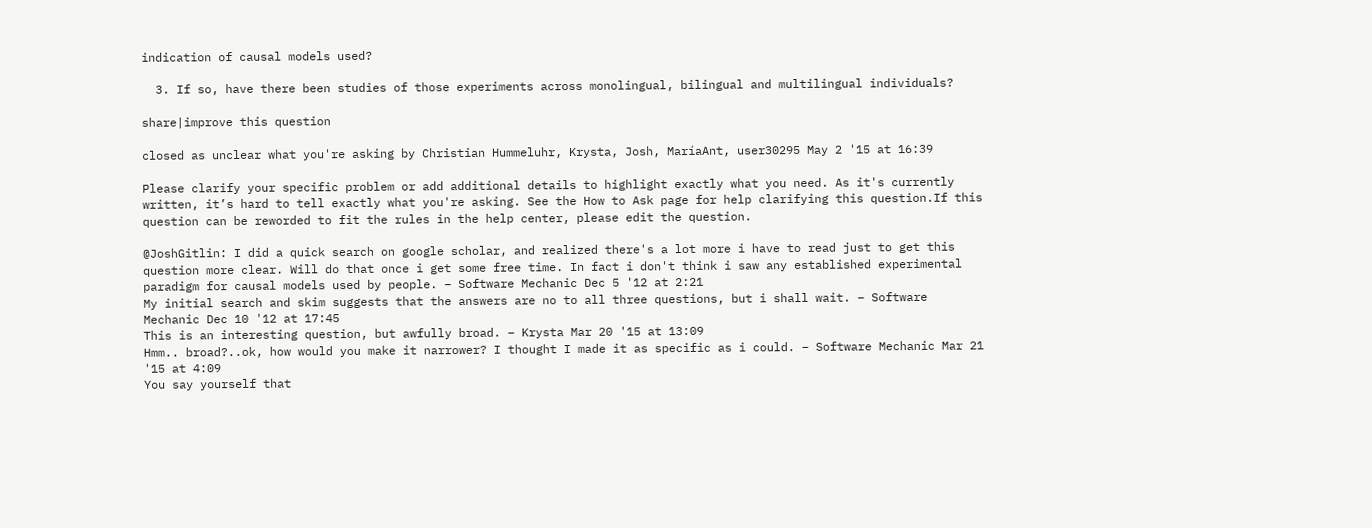indication of causal models used?

  3. If so, have there been studies of those experiments across monolingual, bilingual and multilingual individuals?

share|improve this question

closed as unclear what you're asking by Christian Hummeluhr, Krysta, Josh, MaríaAnt, user30295 May 2 '15 at 16:39

Please clarify your specific problem or add additional details to highlight exactly what you need. As it's currently written, it’s hard to tell exactly what you're asking. See the How to Ask page for help clarifying this question.If this question can be reworded to fit the rules in the help center, please edit the question.

@JoshGitlin: I did a quick search on google scholar, and realized there's a lot more i have to read just to get this question more clear. Will do that once i get some free time. In fact i don't think i saw any established experimental paradigm for causal models used by people. – Software Mechanic Dec 5 '12 at 2:21
My initial search and skim suggests that the answers are no to all three questions, but i shall wait. – Software Mechanic Dec 10 '12 at 17:45
This is an interesting question, but awfully broad. – Krysta Mar 20 '15 at 13:09
Hmm.. broad?..ok, how would you make it narrower? I thought I made it as specific as i could. – Software Mechanic Mar 21 '15 at 4:09
You say yourself that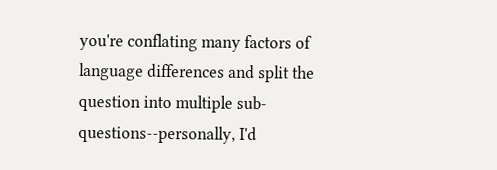you're conflating many factors of language differences and split the question into multiple sub-questions--personally, I'd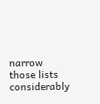narrow those lists considerably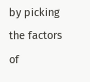by picking the factors of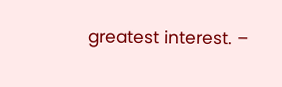greatest interest. –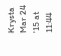Krysta Mar 24 '15 at 11:44